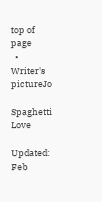top of page
  • Writer's pictureJo

Spaghetti Love

Updated: Feb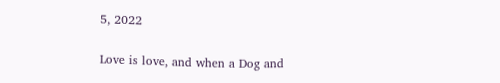5, 2022

Love is love, and when a Dog and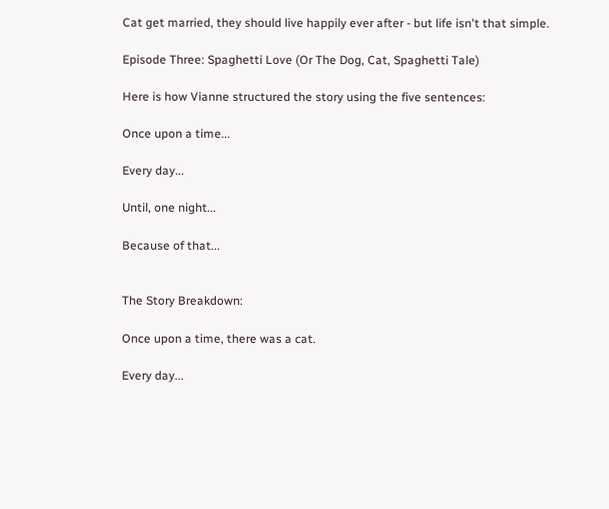Cat get married, they should live happily ever after - but life isn't that simple.

Episode Three: Spaghetti Love (Or The Dog, Cat, Spaghetti Tale)

Here is how Vianne structured the story using the five sentences:

Once upon a time...

Every day...

Until, one night...

Because of that...


The Story Breakdown:

Once upon a time, there was a cat.

Every day...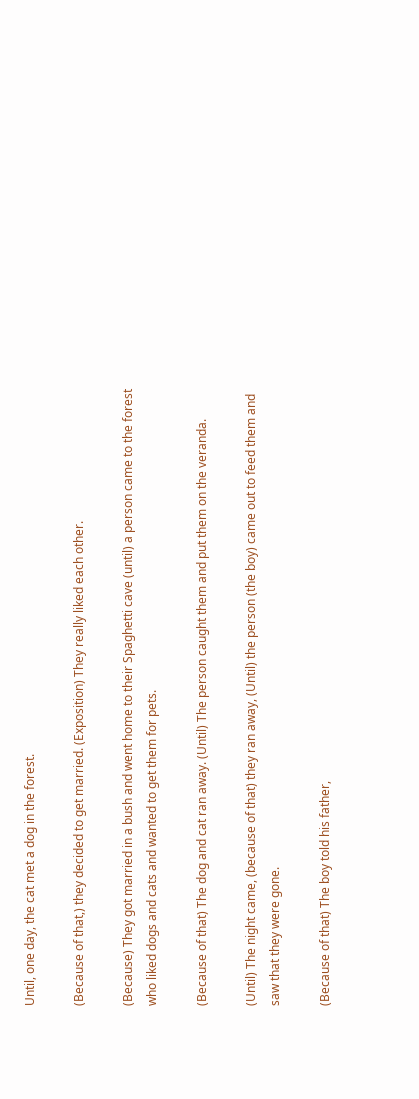Until, one day, the cat met a dog in the forest.

(Because of that,) they decided to get married. (Exposition) They really liked each other.

(Because) They got married in a bush and went home to their Spaghetti cave (until) a person came to the forest who liked dogs and cats and wanted to get them for pets.

(Because of that) The dog and cat ran away. (Until) The person caught them and put them on the veranda.

(Until) The night came, (because of that) they ran away, (Until) the person (the boy) came out to feed them and saw that they were gone.

(Because of that) The boy told his father,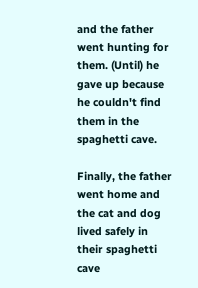and the father went hunting for them. (Until) he gave up because he couldn't find them in the spaghetti cave.

Finally, the father went home and the cat and dog lived safely in their spaghetti cave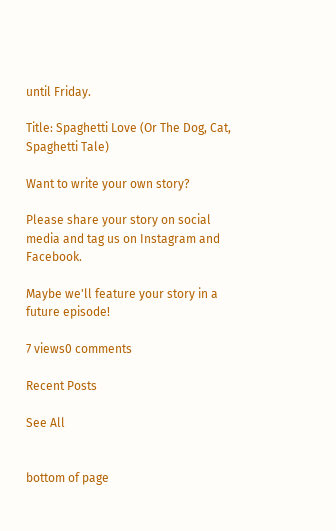until Friday.

Title: Spaghetti Love (Or The Dog, Cat, Spaghetti Tale)

Want to write your own story?

Please share your story on social media and tag us on Instagram and Facebook.

Maybe we'll feature your story in a future episode!

7 views0 comments

Recent Posts

See All


bottom of page